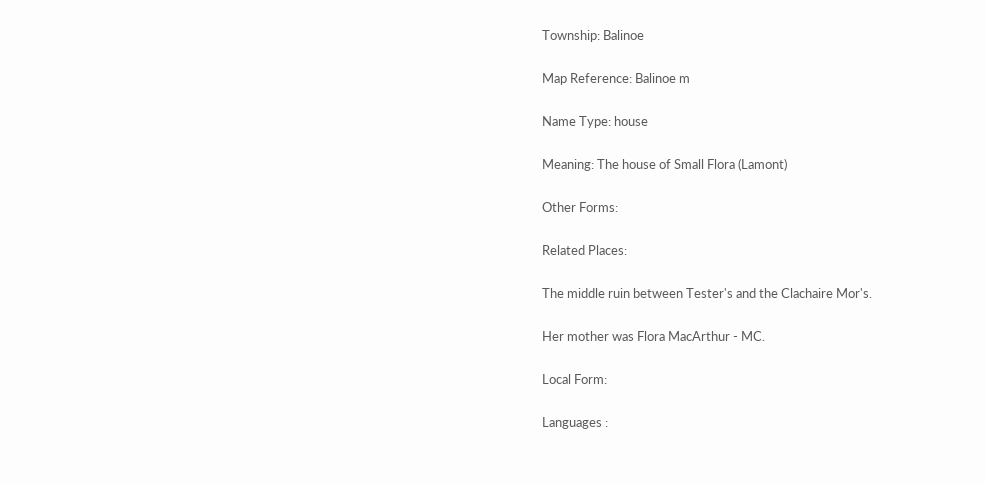Township: Balinoe

Map Reference: Balinoe m

Name Type: house

Meaning: The house of Small Flora (Lamont)

Other Forms:

Related Places:

The middle ruin between Tester's and the Clachaire Mor's.

Her mother was Flora MacArthur - MC.

Local Form:

Languages :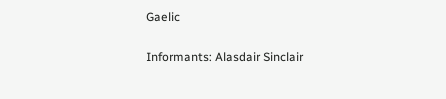Gaelic

Informants: Alasdair Sinclair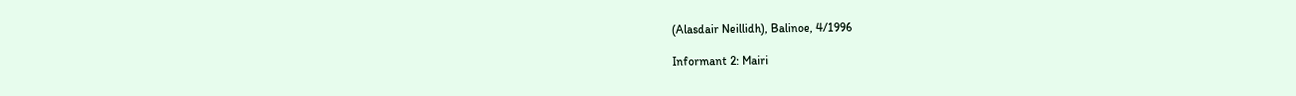(Alasdair Neillidh), Balinoe, 4/1996

Informant 2: Mairi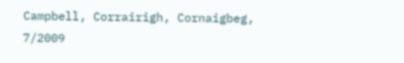Campbell, Corrairigh, Cornaigbeg, 7/2009